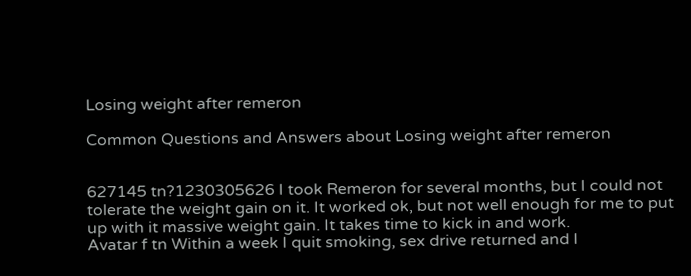Losing weight after remeron

Common Questions and Answers about Losing weight after remeron


627145 tn?1230305626 I took Remeron for several months, but I could not tolerate the weight gain on it. It worked ok, but not well enough for me to put up with it massive weight gain. It takes time to kick in and work.
Avatar f tn Within a week I quit smoking, sex drive returned and I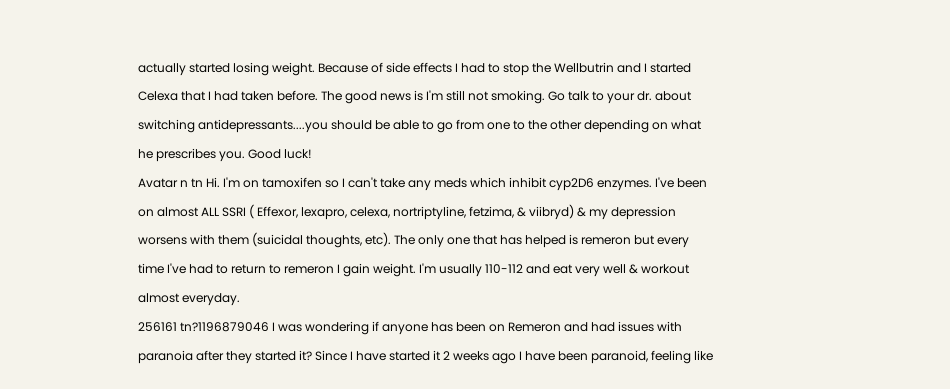actually started losing weight. Because of side effects I had to stop the Wellbutrin and I started Celexa that I had taken before. The good news is I'm still not smoking. Go talk to your dr. about switching antidepressants....you should be able to go from one to the other depending on what he prescribes you. Good luck!
Avatar n tn Hi. I'm on tamoxifen so I can't take any meds which inhibit cyp2D6 enzymes. I've been on almost ALL SSRI ( Effexor, lexapro, celexa, nortriptyline, fetzima, & viibryd) & my depression worsens with them (suicidal thoughts, etc). The only one that has helped is remeron but every time I've had to return to remeron I gain weight. I'm usually 110-112 and eat very well & workout almost everyday.
256161 tn?1196879046 I was wondering if anyone has been on Remeron and had issues with paranoia after they started it? Since I have started it 2 weeks ago I have been paranoid, feeling like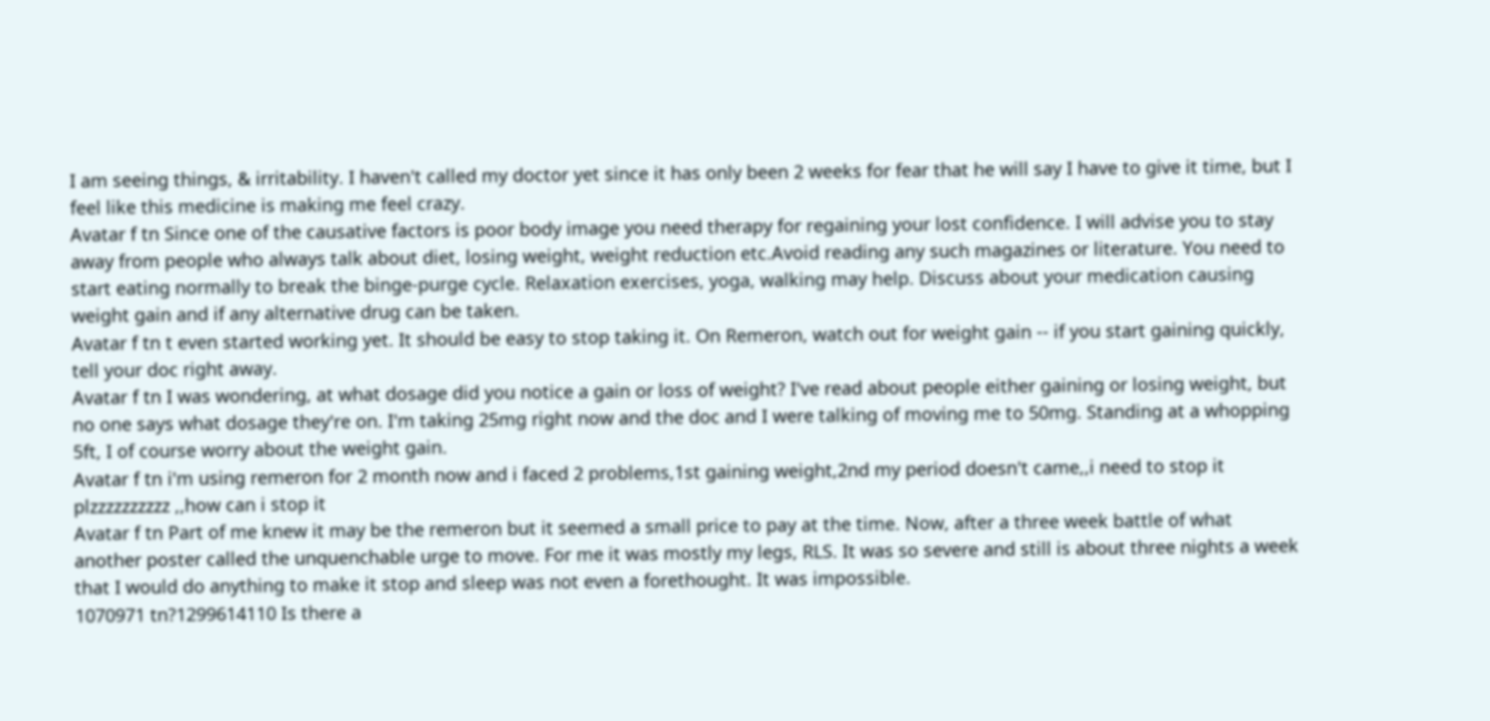I am seeing things, & irritability. I haven't called my doctor yet since it has only been 2 weeks for fear that he will say I have to give it time, but I feel like this medicine is making me feel crazy.
Avatar f tn Since one of the causative factors is poor body image you need therapy for regaining your lost confidence. I will advise you to stay away from people who always talk about diet, losing weight, weight reduction etc.Avoid reading any such magazines or literature. You need to start eating normally to break the binge-purge cycle. Relaxation exercises, yoga, walking may help. Discuss about your medication causing weight gain and if any alternative drug can be taken.
Avatar f tn t even started working yet. It should be easy to stop taking it. On Remeron, watch out for weight gain -- if you start gaining quickly, tell your doc right away.
Avatar f tn I was wondering, at what dosage did you notice a gain or loss of weight? I've read about people either gaining or losing weight, but no one says what dosage they're on. I'm taking 25mg right now and the doc and I were talking of moving me to 50mg. Standing at a whopping 5ft, I of course worry about the weight gain.
Avatar f tn i'm using remeron for 2 month now and i faced 2 problems,1st gaining weight,2nd my period doesn't came,,i need to stop it plzzzzzzzzzz ,,how can i stop it
Avatar f tn Part of me knew it may be the remeron but it seemed a small price to pay at the time. Now, after a three week battle of what another poster called the unquenchable urge to move. For me it was mostly my legs, RLS. It was so severe and still is about three nights a week that I would do anything to make it stop and sleep was not even a forethought. It was impossible.
1070971 tn?1299614110 Is there a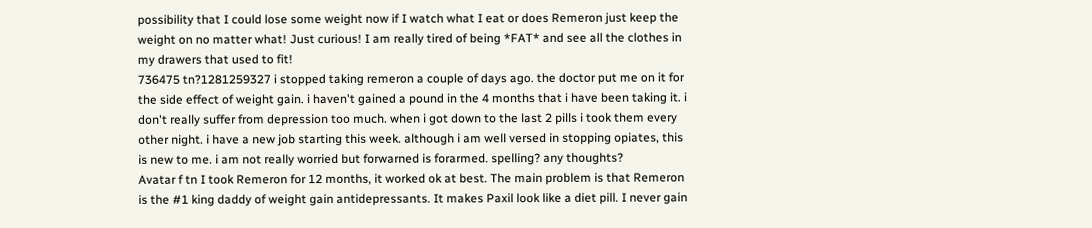possibility that I could lose some weight now if I watch what I eat or does Remeron just keep the weight on no matter what! Just curious! I am really tired of being *FAT* and see all the clothes in my drawers that used to fit!
736475 tn?1281259327 i stopped taking remeron a couple of days ago. the doctor put me on it for the side effect of weight gain. i haven't gained a pound in the 4 months that i have been taking it. i don't really suffer from depression too much. when i got down to the last 2 pills i took them every other night. i have a new job starting this week. although i am well versed in stopping opiates, this is new to me. i am not really worried but forwarned is forarmed. spelling? any thoughts?
Avatar f tn I took Remeron for 12 months, it worked ok at best. The main problem is that Remeron is the #1 king daddy of weight gain antidepressants. It makes Paxil look like a diet pill. I never gain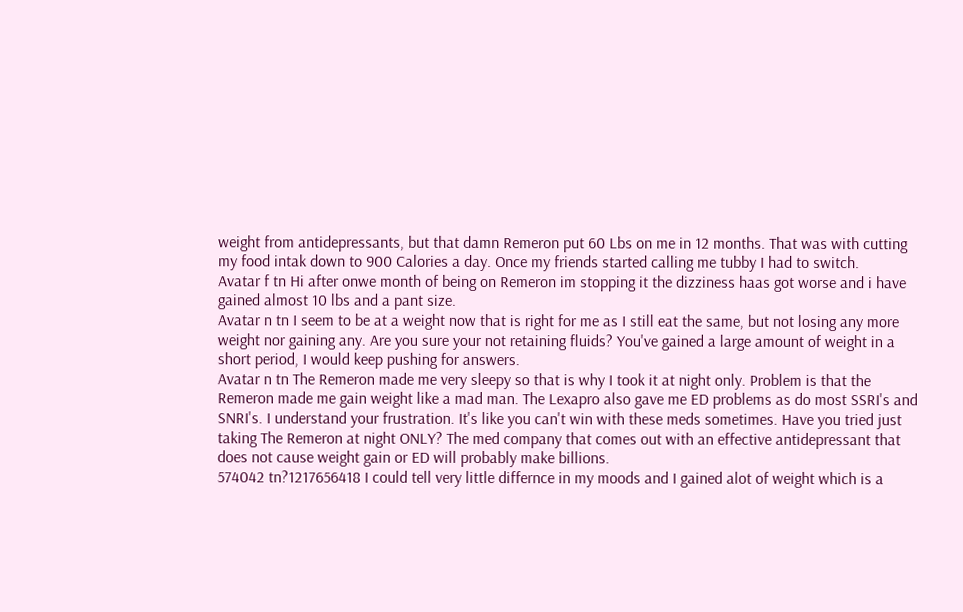weight from antidepressants, but that damn Remeron put 60 Lbs on me in 12 months. That was with cutting my food intak down to 900 Calories a day. Once my friends started calling me tubby I had to switch.
Avatar f tn Hi after onwe month of being on Remeron im stopping it the dizziness haas got worse and i have gained almost 10 lbs and a pant size.
Avatar n tn I seem to be at a weight now that is right for me as I still eat the same, but not losing any more weight nor gaining any. Are you sure your not retaining fluids? You've gained a large amount of weight in a short period, I would keep pushing for answers.
Avatar n tn The Remeron made me very sleepy so that is why I took it at night only. Problem is that the Remeron made me gain weight like a mad man. The Lexapro also gave me ED problems as do most SSRI's and SNRI's. I understand your frustration. It's like you can't win with these meds sometimes. Have you tried just taking The Remeron at night ONLY? The med company that comes out with an effective antidepressant that does not cause weight gain or ED will probably make billions.
574042 tn?1217656418 I could tell very little differnce in my moods and I gained alot of weight which is a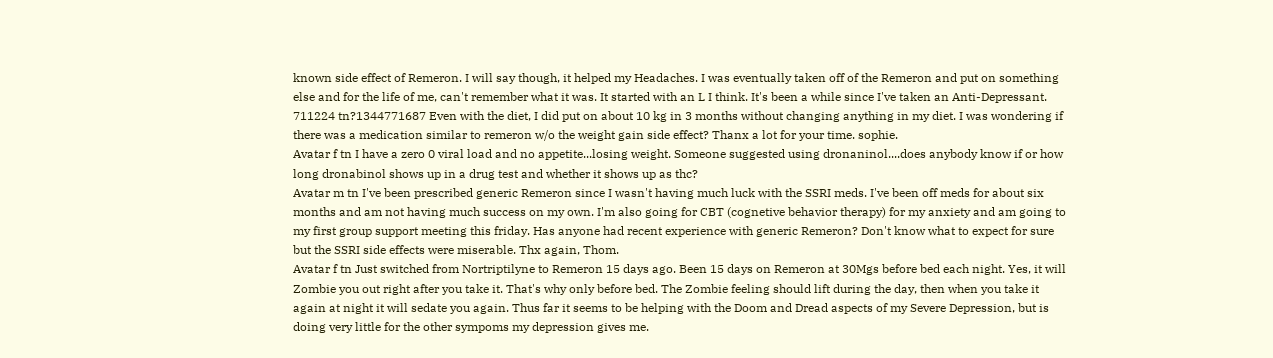known side effect of Remeron. I will say though, it helped my Headaches. I was eventually taken off of the Remeron and put on something else and for the life of me, can't remember what it was. It started with an L I think. It's been a while since I've taken an Anti-Depressant.
711224 tn?1344771687 Even with the diet, I did put on about 10 kg in 3 months without changing anything in my diet. I was wondering if there was a medication similar to remeron w/o the weight gain side effect? Thanx a lot for your time. sophie.
Avatar f tn I have a zero 0 viral load and no appetite...losing weight. Someone suggested using dronaninol....does anybody know if or how long dronabinol shows up in a drug test and whether it shows up as thc?
Avatar m tn I've been prescribed generic Remeron since I wasn't having much luck with the SSRI meds. I've been off meds for about six months and am not having much success on my own. I'm also going for CBT (cognetive behavior therapy) for my anxiety and am going to my first group support meeting this friday. Has anyone had recent experience with generic Remeron? Don't know what to expect for sure but the SSRI side effects were miserable. Thx again, Thom.
Avatar f tn Just switched from Nortriptilyne to Remeron 15 days ago. Been 15 days on Remeron at 30Mgs before bed each night. Yes, it will Zombie you out right after you take it. That's why only before bed. The Zombie feeling should lift during the day, then when you take it again at night it will sedate you again. Thus far it seems to be helping with the Doom and Dread aspects of my Severe Depression, but is doing very little for the other sympoms my depression gives me.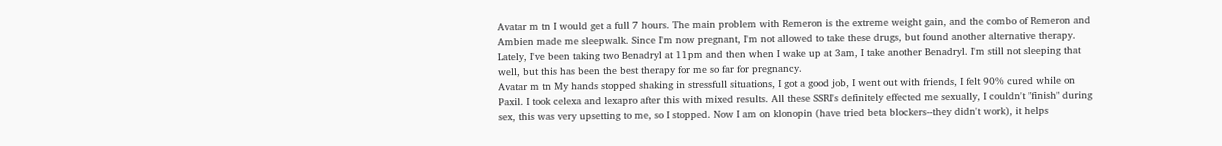Avatar m tn I would get a full 7 hours. The main problem with Remeron is the extreme weight gain, and the combo of Remeron and Ambien made me sleepwalk. Since I'm now pregnant, I'm not allowed to take these drugs, but found another alternative therapy. Lately, I've been taking two Benadryl at 11pm and then when I wake up at 3am, I take another Benadryl. I'm still not sleeping that well, but this has been the best therapy for me so far for pregnancy.
Avatar m tn My hands stopped shaking in stressfull situations, I got a good job, I went out with friends, I felt 90% cured while on Paxil. I took celexa and lexapro after this with mixed results. All these SSRI's definitely effected me sexually, I couldn't "finish" during sex, this was very upsetting to me, so I stopped. Now I am on klonopin (have tried beta blockers--they didn't work), it helps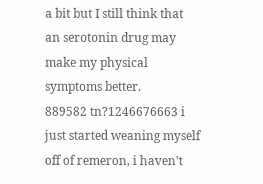a bit but I still think that an serotonin drug may make my physical symptoms better.
889582 tn?1246676663 i just started weaning myself off of remeron, i haven't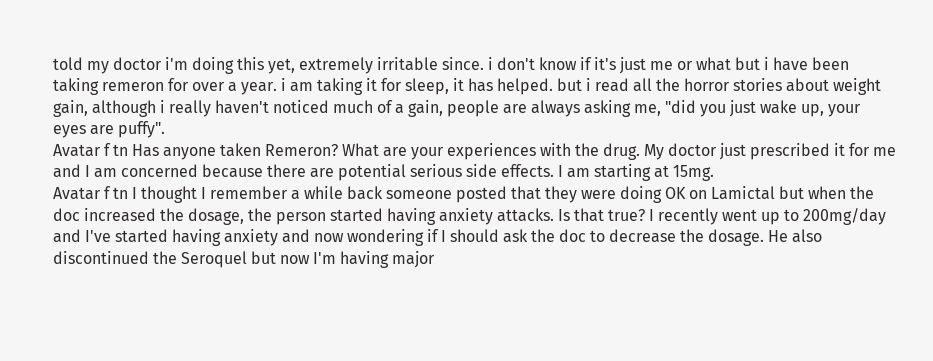told my doctor i'm doing this yet, extremely irritable since. i don't know if it's just me or what but i have been taking remeron for over a year. i am taking it for sleep, it has helped. but i read all the horror stories about weight gain, although i really haven't noticed much of a gain, people are always asking me, "did you just wake up, your eyes are puffy".
Avatar f tn Has anyone taken Remeron? What are your experiences with the drug. My doctor just prescribed it for me and I am concerned because there are potential serious side effects. I am starting at 15mg.
Avatar f tn I thought I remember a while back someone posted that they were doing OK on Lamictal but when the doc increased the dosage, the person started having anxiety attacks. Is that true? I recently went up to 200mg/day and I've started having anxiety and now wondering if I should ask the doc to decrease the dosage. He also discontinued the Seroquel but now I'm having major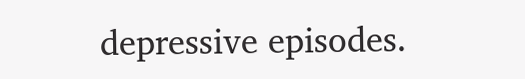depressive episodes.